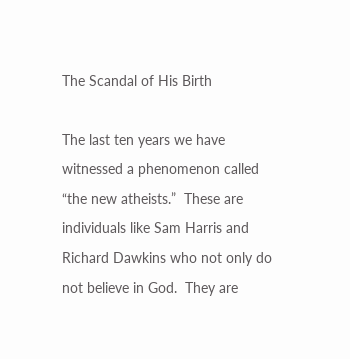The Scandal of His Birth

The last ten years we have witnessed a phenomenon called “the new atheists.”  These are individuals like Sam Harris and Richard Dawkins who not only do not believe in God.  They are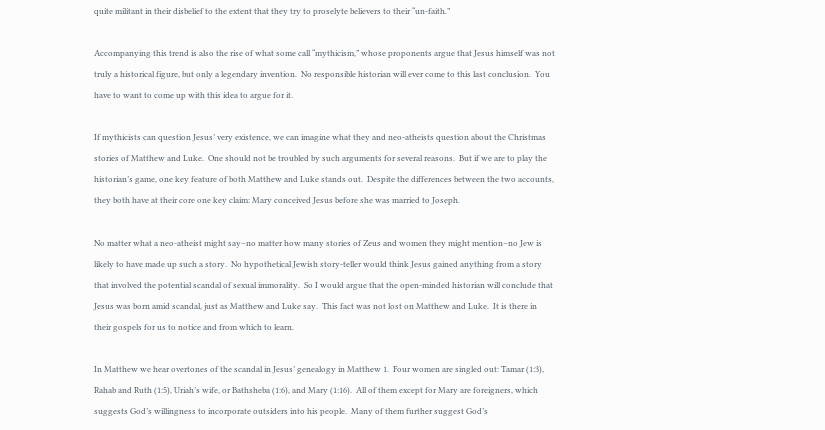quite militant in their disbelief to the extent that they try to proselyte believers to their “un-faith.”

Accompanying this trend is also the rise of what some call “mythicism,” whose proponents argue that Jesus himself was not truly a historical figure, but only a legendary invention.  No responsible historian will ever come to this last conclusion.  You have to want to come up with this idea to argue for it.

If mythicists can question Jesus’ very existence, we can imagine what they and neo-atheists question about the Christmas stories of Matthew and Luke.  One should not be troubled by such arguments for several reasons.  But if we are to play the historian’s game, one key feature of both Matthew and Luke stands out.  Despite the differences between the two accounts, they both have at their core one key claim: Mary conceived Jesus before she was married to Joseph.

No matter what a neo-atheist might say–no matter how many stories of Zeus and women they might mention–no Jew is likely to have made up such a story.  No hypothetical Jewish story-teller would think Jesus gained anything from a story that involved the potential scandal of sexual immorality.  So I would argue that the open-minded historian will conclude that Jesus was born amid scandal, just as Matthew and Luke say.  This fact was not lost on Matthew and Luke.  It is there in their gospels for us to notice and from which to learn.

In Matthew we hear overtones of the scandal in Jesus’ genealogy in Matthew 1.  Four women are singled out: Tamar (1:3), Rahab and Ruth (1:5), Uriah’s wife, or Bathsheba (1:6), and Mary (1:16).  All of them except for Mary are foreigners, which suggests God’s willingness to incorporate outsiders into his people.  Many of them further suggest God’s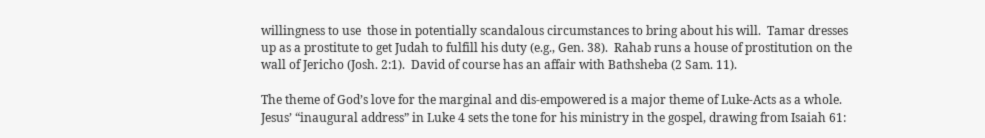willingness to use  those in potentially scandalous circumstances to bring about his will.  Tamar dresses up as a prostitute to get Judah to fulfill his duty (e.g., Gen. 38).  Rahab runs a house of prostitution on the wall of Jericho (Josh. 2:1).  David of course has an affair with Bathsheba (2 Sam. 11).

The theme of God’s love for the marginal and dis-empowered is a major theme of Luke-Acts as a whole.  Jesus’ “inaugural address” in Luke 4 sets the tone for his ministry in the gospel, drawing from Isaiah 61: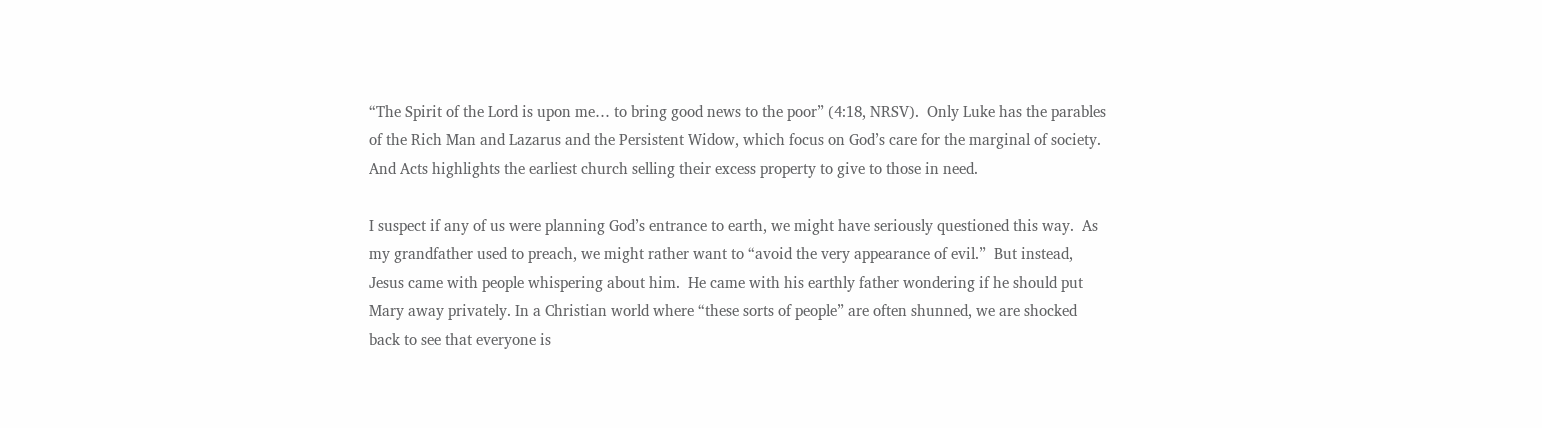“The Spirit of the Lord is upon me… to bring good news to the poor” (4:18, NRSV).  Only Luke has the parables of the Rich Man and Lazarus and the Persistent Widow, which focus on God’s care for the marginal of society.  And Acts highlights the earliest church selling their excess property to give to those in need.

I suspect if any of us were planning God’s entrance to earth, we might have seriously questioned this way.  As my grandfather used to preach, we might rather want to “avoid the very appearance of evil.”  But instead, Jesus came with people whispering about him.  He came with his earthly father wondering if he should put Mary away privately. In a Christian world where “these sorts of people” are often shunned, we are shocked back to see that everyone is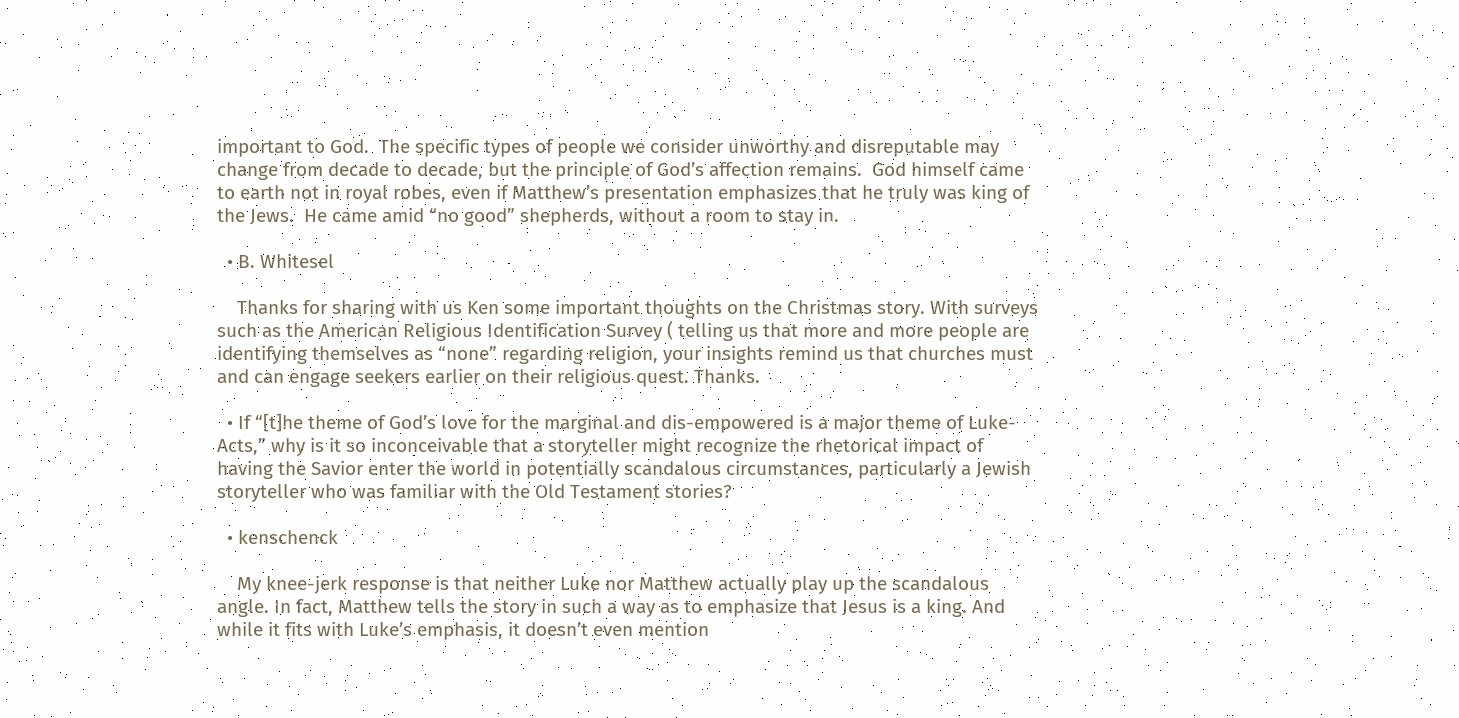important to God.  The specific types of people we consider unworthy and disreputable may change from decade to decade, but the principle of God’s affection remains.  God himself came to earth not in royal robes, even if Matthew’s presentation emphasizes that he truly was king of the Jews.  He came amid “no good” shepherds, without a room to stay in.

  • B. Whitesel

    Thanks for sharing with us Ken some important thoughts on the Christmas story. With surveys such as the American Religious Identification Survey ( telling us that more and more people are identifying themselves as “none” regarding religion, your insights remind us that churches must and can engage seekers earlier on their religious quest. Thanks.

  • If “[t]he theme of God’s love for the marginal and dis-empowered is a major theme of Luke-Acts,” why is it so inconceivable that a storyteller might recognize the rhetorical impact of having the Savior enter the world in potentially scandalous circumstances, particularly a Jewish storyteller who was familiar with the Old Testament stories?

  • kenschenck

    My knee-jerk response is that neither Luke nor Matthew actually play up the scandalous angle. In fact, Matthew tells the story in such a way as to emphasize that Jesus is a king. And while it fits with Luke’s emphasis, it doesn’t even mention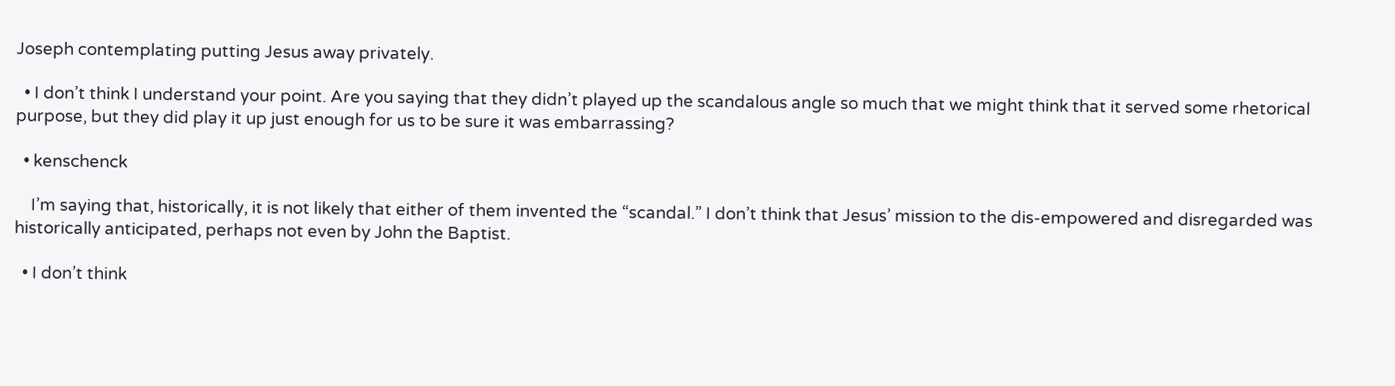Joseph contemplating putting Jesus away privately.

  • I don’t think I understand your point. Are you saying that they didn’t played up the scandalous angle so much that we might think that it served some rhetorical purpose, but they did play it up just enough for us to be sure it was embarrassing?

  • kenschenck

    I’m saying that, historically, it is not likely that either of them invented the “scandal.” I don’t think that Jesus’ mission to the dis-empowered and disregarded was historically anticipated, perhaps not even by John the Baptist.

  • I don’t think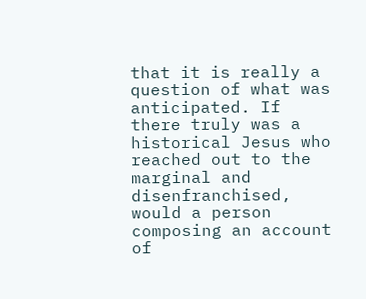that it is really a question of what was anticipated. If there truly was a historical Jesus who reached out to the marginal and disenfranchised, would a person composing an account of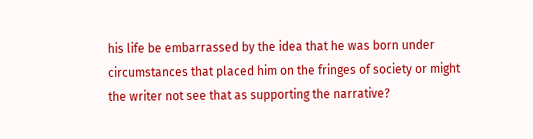his life be embarrassed by the idea that he was born under circumstances that placed him on the fringes of society or might the writer not see that as supporting the narrative?